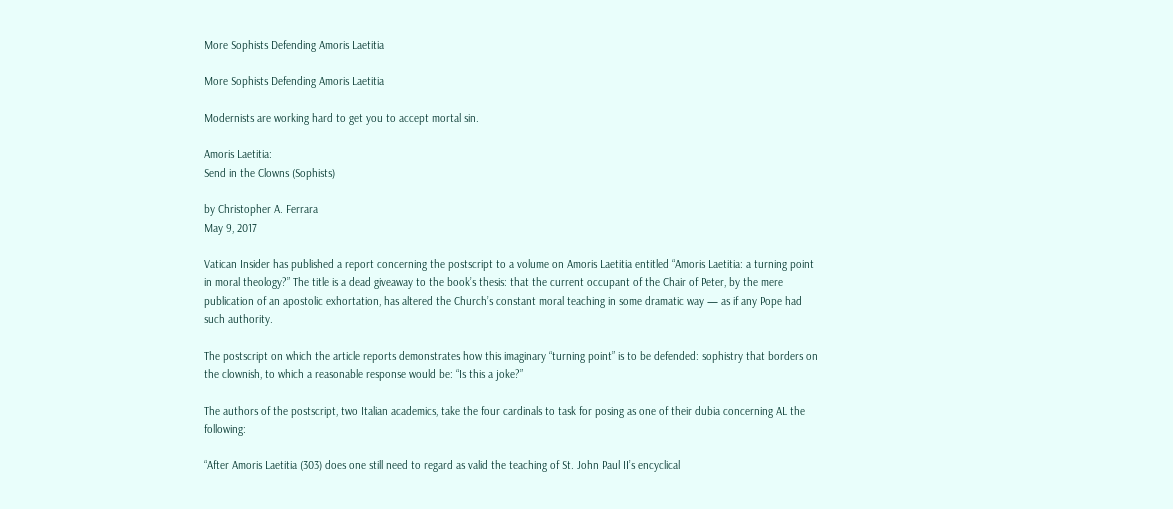More Sophists Defending Amoris Laetitia

More Sophists Defending Amoris Laetitia

Modernists are working hard to get you to accept mortal sin.

Amoris Laetitia:
Send in the Clowns (Sophists)

by Christopher A. Ferrara
May 9, 2017

Vatican Insider has published a report concerning the postscript to a volume on Amoris Laetitia entitled “Amoris Laetitia: a turning point in moral theology?” The title is a dead giveaway to the book’s thesis: that the current occupant of the Chair of Peter, by the mere publication of an apostolic exhortation, has altered the Church’s constant moral teaching in some dramatic way — as if any Pope had such authority.

The postscript on which the article reports demonstrates how this imaginary “turning point” is to be defended: sophistry that borders on the clownish, to which a reasonable response would be: “Is this a joke?”

The authors of the postscript, two Italian academics, take the four cardinals to task for posing as one of their dubia concerning AL the following:

“After Amoris Laetitia (303) does one still need to regard as valid the teaching of St. John Paul II’s encyclical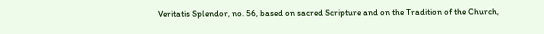Veritatis Splendor, no. 56, based on sacred Scripture and on the Tradition of the Church,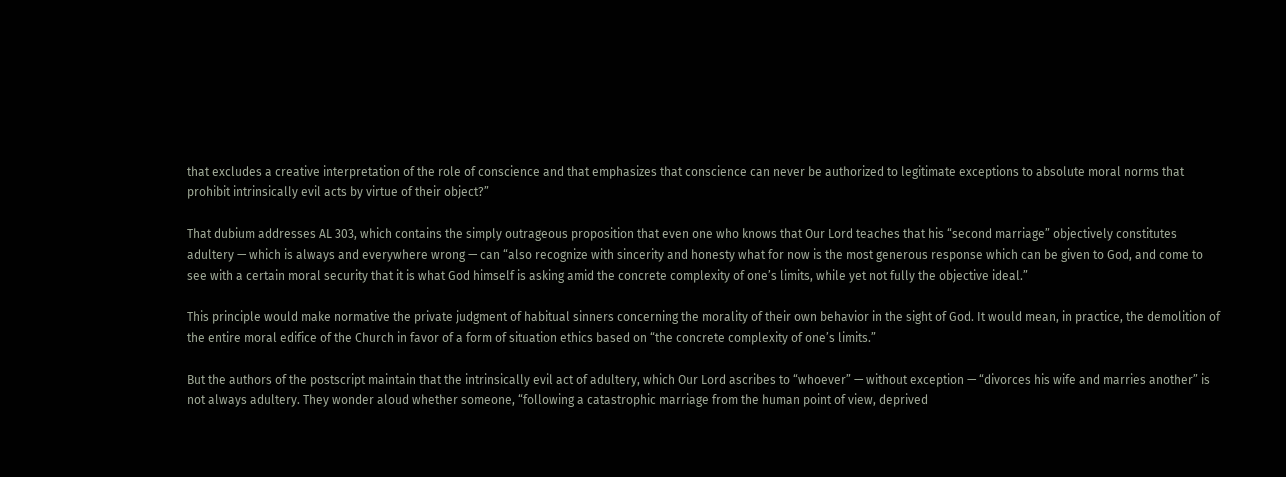that excludes a creative interpretation of the role of conscience and that emphasizes that conscience can never be authorized to legitimate exceptions to absolute moral norms that prohibit intrinsically evil acts by virtue of their object?”

That dubium addresses AL 303, which contains the simply outrageous proposition that even one who knows that Our Lord teaches that his “second marriage” objectively constitutes adultery — which is always and everywhere wrong — can “also recognize with sincerity and honesty what for now is the most generous response which can be given to God, and come to see with a certain moral security that it is what God himself is asking amid the concrete complexity of one’s limits, while yet not fully the objective ideal.”

This principle would make normative the private judgment of habitual sinners concerning the morality of their own behavior in the sight of God. It would mean, in practice, the demolition of the entire moral edifice of the Church in favor of a form of situation ethics based on “the concrete complexity of one’s limits.”

But the authors of the postscript maintain that the intrinsically evil act of adultery, which Our Lord ascribes to “whoever” — without exception — “divorces his wife and marries another” is not always adultery. They wonder aloud whether someone, “following a catastrophic marriage from the human point of view, deprived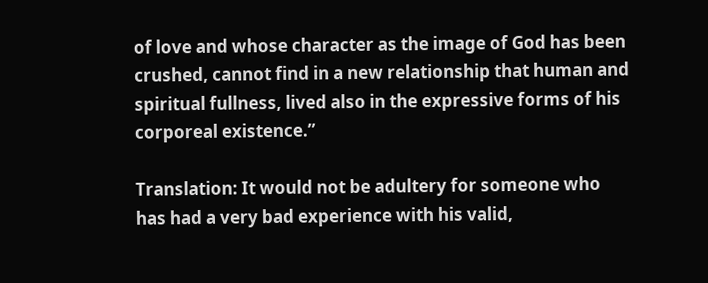of love and whose character as the image of God has been crushed, cannot find in a new relationship that human and spiritual fullness, lived also in the expressive forms of his corporeal existence.”

Translation: It would not be adultery for someone who has had a very bad experience with his valid,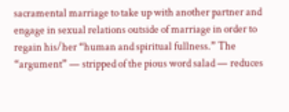sacramental marriage to take up with another partner and engage in sexual relations outside of marriage in order to regain his/her “human and spiritual fullness.” The “argument” — stripped of the pious word salad — reduces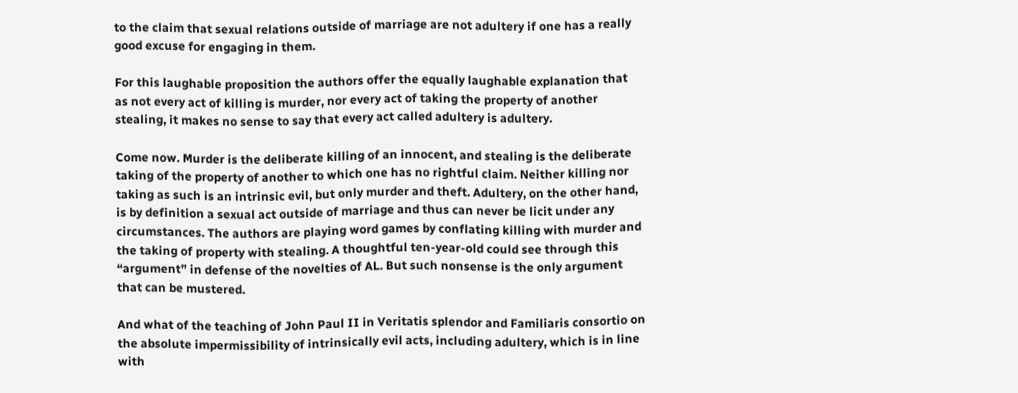to the claim that sexual relations outside of marriage are not adultery if one has a really good excuse for engaging in them.

For this laughable proposition the authors offer the equally laughable explanation that as not every act of killing is murder, nor every act of taking the property of another stealing, it makes no sense to say that every act called adultery is adultery.

Come now. Murder is the deliberate killing of an innocent, and stealing is the deliberate taking of the property of another to which one has no rightful claim. Neither killing nor taking as such is an intrinsic evil, but only murder and theft. Adultery, on the other hand, is by definition a sexual act outside of marriage and thus can never be licit under any circumstances. The authors are playing word games by conflating killing with murder and the taking of property with stealing. A thoughtful ten-year-old could see through this “argument” in defense of the novelties of AL. But such nonsense is the only argument that can be mustered.

And what of the teaching of John Paul II in Veritatis splendor and Familiaris consortio on the absolute impermissibility of intrinsically evil acts, including adultery, which is in line with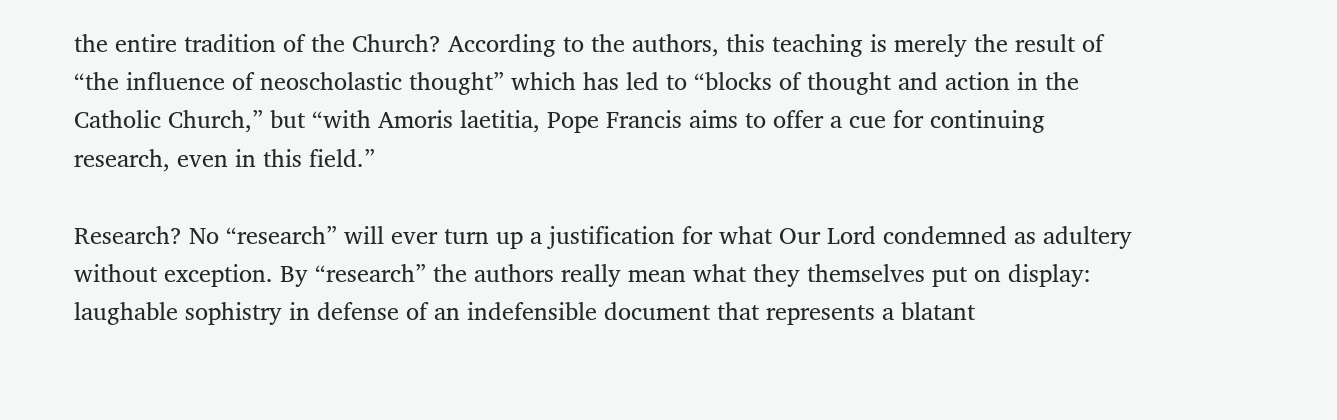the entire tradition of the Church? According to the authors, this teaching is merely the result of “the influence of neoscholastic thought” which has led to “blocks of thought and action in the Catholic Church,” but “with Amoris laetitia, Pope Francis aims to offer a cue for continuing research, even in this field.”

Research? No “research” will ever turn up a justification for what Our Lord condemned as adultery without exception. By “research” the authors really mean what they themselves put on display: laughable sophistry in defense of an indefensible document that represents a blatant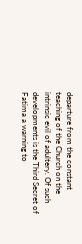departure from the constant teaching of the Church on the intrinsic evil of adultery. Of such developments is the Third Secret of Fatima a warning to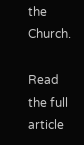the Church.

Read the full article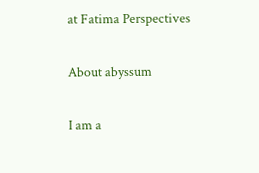at Fatima Perspectives

About abyssum

I am a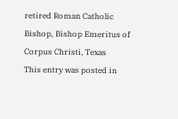retired Roman Catholic Bishop, Bishop Emeritus of Corpus Christi, Texas
This entry was posted in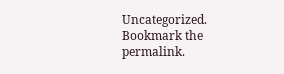Uncategorized. Bookmark the permalink.